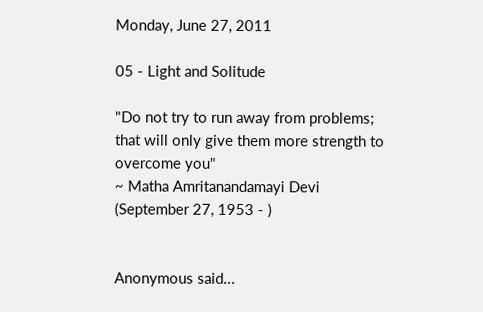Monday, June 27, 2011

05 - Light and Solitude

"Do not try to run away from problems; that will only give them more strength to overcome you"
~ Matha Amritanandamayi Devi (September 27, 1953 - )


Anonymous said...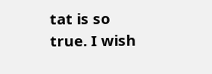tat is so true. I wish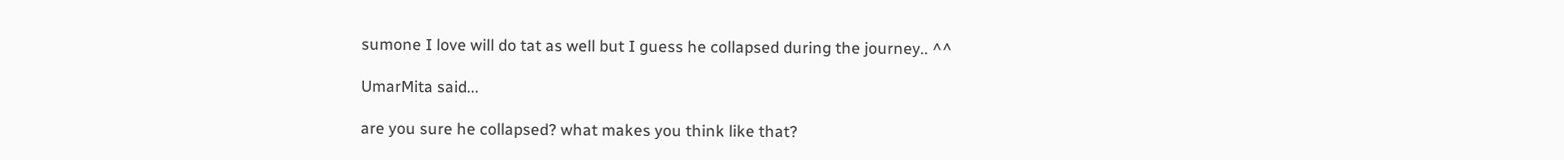sumone I love will do tat as well but I guess he collapsed during the journey.. ^^

UmarMita said...

are you sure he collapsed? what makes you think like that?